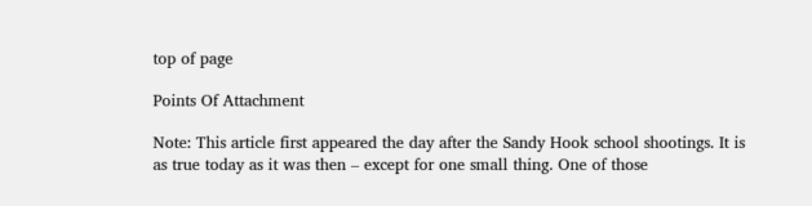top of page

Points Of Attachment

Note: This article first appeared the day after the Sandy Hook school shootings. It is as true today as it was then – except for one small thing. One of those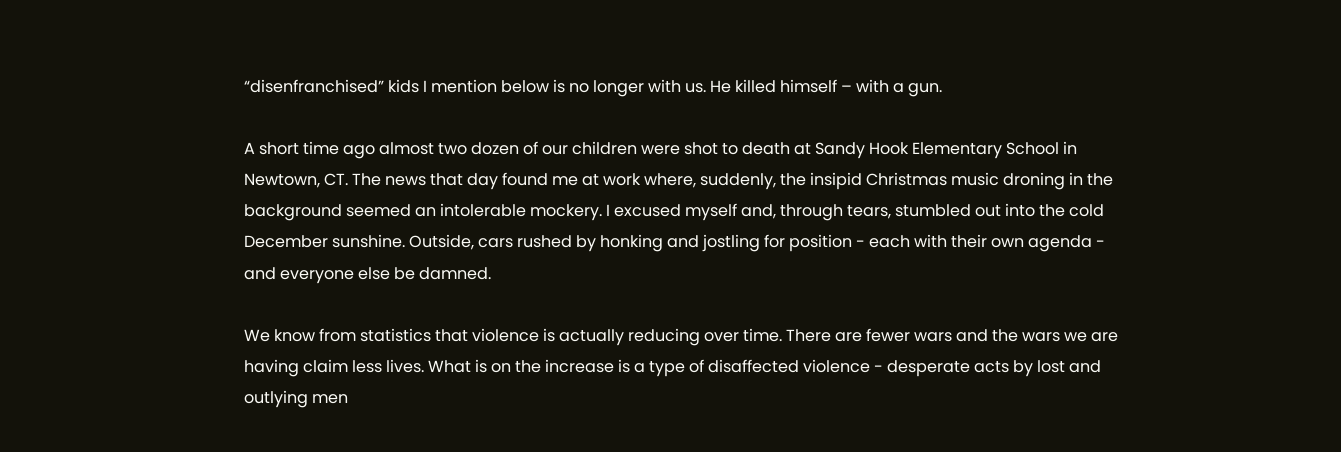“disenfranchised” kids I mention below is no longer with us. He killed himself – with a gun.

A short time ago almost two dozen of our children were shot to death at Sandy Hook Elementary School in Newtown, CT. The news that day found me at work where, suddenly, the insipid Christmas music droning in the background seemed an intolerable mockery. I excused myself and, through tears, stumbled out into the cold December sunshine. Outside, cars rushed by honking and jostling for position - each with their own agenda - and everyone else be damned.

We know from statistics that violence is actually reducing over time. There are fewer wars and the wars we are having claim less lives. What is on the increase is a type of disaffected violence - desperate acts by lost and outlying men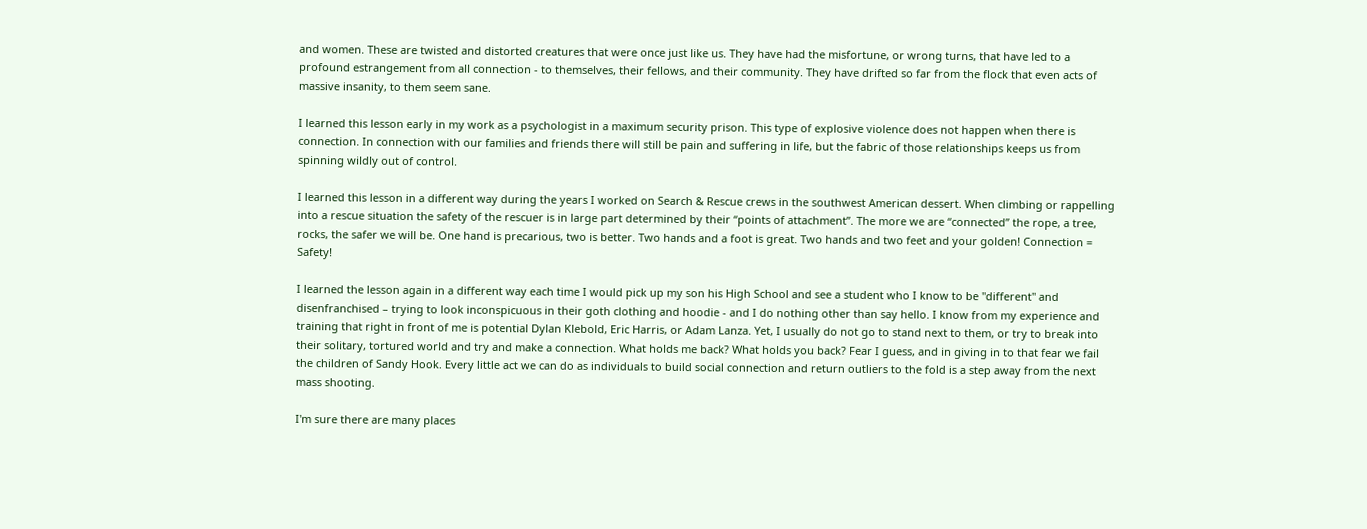and women. These are twisted and distorted creatures that were once just like us. They have had the misfortune, or wrong turns, that have led to a profound estrangement from all connection - to themselves, their fellows, and their community. They have drifted so far from the flock that even acts of massive insanity, to them seem sane.

I learned this lesson early in my work as a psychologist in a maximum security prison. This type of explosive violence does not happen when there is connection. In connection with our families and friends there will still be pain and suffering in life, but the fabric of those relationships keeps us from spinning wildly out of control.

I learned this lesson in a different way during the years I worked on Search & Rescue crews in the southwest American dessert. When climbing or rappelling into a rescue situation the safety of the rescuer is in large part determined by their “points of attachment”. The more we are “connected” the rope, a tree, rocks, the safer we will be. One hand is precarious, two is better. Two hands and a foot is great. Two hands and two feet and your golden! Connection = Safety!

I learned the lesson again in a different way each time I would pick up my son his High School and see a student who I know to be "different" and disenfranchised – trying to look inconspicuous in their goth clothing and hoodie - and I do nothing other than say hello. I know from my experience and training that right in front of me is potential Dylan Klebold, Eric Harris, or Adam Lanza. Yet, I usually do not go to stand next to them, or try to break into their solitary, tortured world and try and make a connection. What holds me back? What holds you back? Fear I guess, and in giving in to that fear we fail the children of Sandy Hook. Every little act we can do as individuals to build social connection and return outliers to the fold is a step away from the next mass shooting.

I'm sure there are many places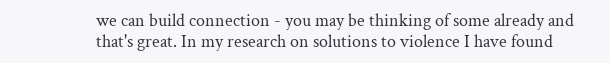we can build connection - you may be thinking of some already and that's great. In my research on solutions to violence I have found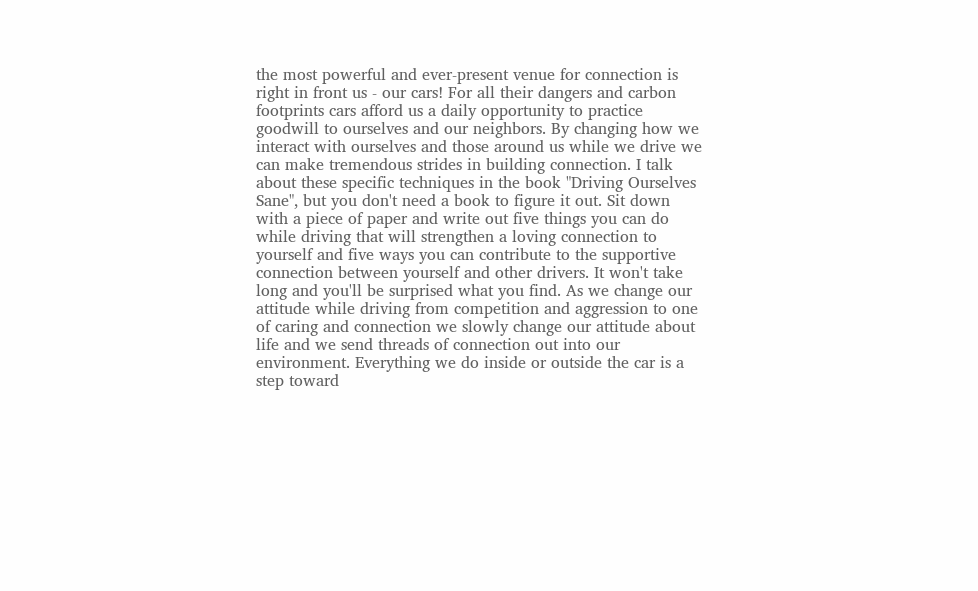the most powerful and ever-present venue for connection is right in front us - our cars! For all their dangers and carbon footprints cars afford us a daily opportunity to practice goodwill to ourselves and our neighbors. By changing how we interact with ourselves and those around us while we drive we can make tremendous strides in building connection. I talk about these specific techniques in the book "Driving Ourselves Sane", but you don't need a book to figure it out. Sit down with a piece of paper and write out five things you can do while driving that will strengthen a loving connection to yourself and five ways you can contribute to the supportive connection between yourself and other drivers. It won't take long and you'll be surprised what you find. As we change our attitude while driving from competition and aggression to one of caring and connection we slowly change our attitude about life and we send threads of connection out into our environment. Everything we do inside or outside the car is a step toward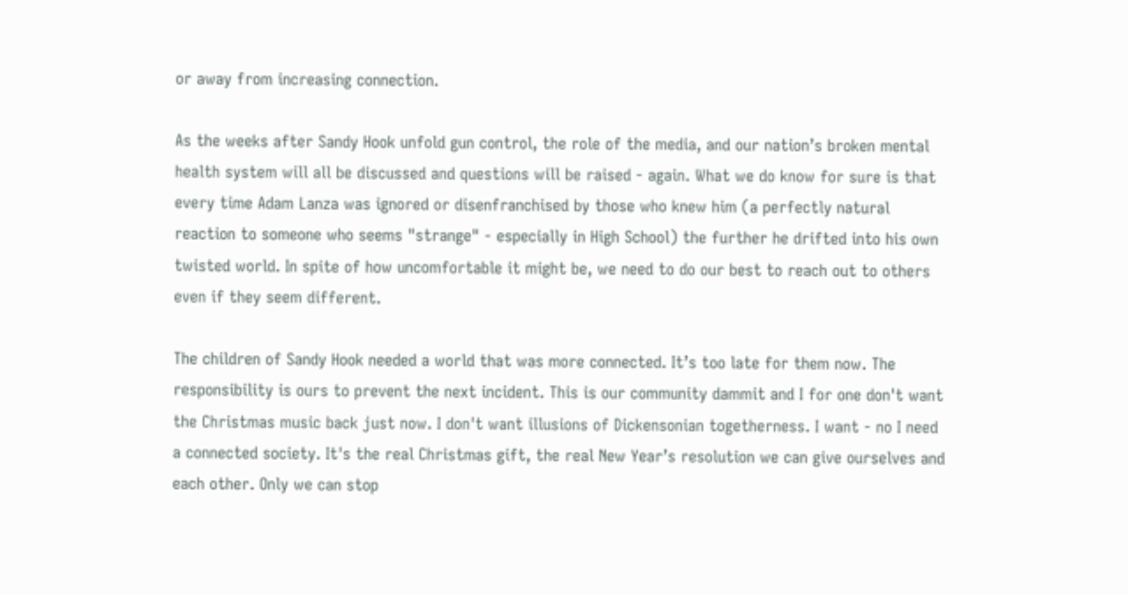or away from increasing connection.

As the weeks after Sandy Hook unfold gun control, the role of the media, and our nation’s broken mental health system will all be discussed and questions will be raised - again. What we do know for sure is that every time Adam Lanza was ignored or disenfranchised by those who knew him (a perfectly natural reaction to someone who seems "strange" - especially in High School) the further he drifted into his own twisted world. In spite of how uncomfortable it might be, we need to do our best to reach out to others even if they seem different.

The children of Sandy Hook needed a world that was more connected. It’s too late for them now. The responsibility is ours to prevent the next incident. This is our community dammit and I for one don't want the Christmas music back just now. I don't want illusions of Dickensonian togetherness. I want - no I need a connected society. It's the real Christmas gift, the real New Year’s resolution we can give ourselves and each other. Only we can stop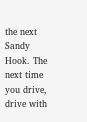the next Sandy Hook. The next time you drive, drive with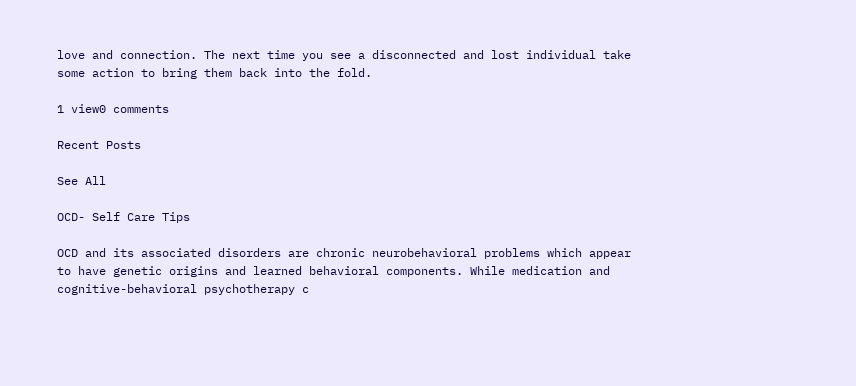love and connection. The next time you see a disconnected and lost individual take some action to bring them back into the fold.

1 view0 comments

Recent Posts

See All

OCD- Self Care Tips

OCD and its associated disorders are chronic neurobehavioral problems which appear to have genetic origins and learned behavioral components. While medication and cognitive-behavioral psychotherapy c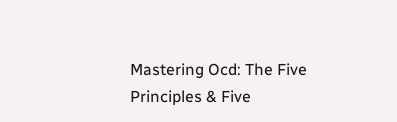Mastering Ocd: The Five Principles & Five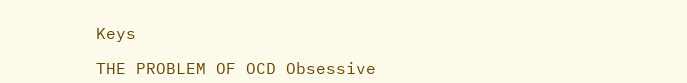Keys

THE PROBLEM OF OCD Obsessive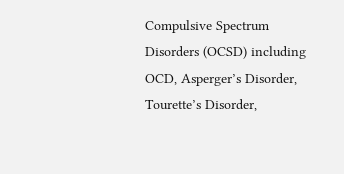Compulsive Spectrum Disorders (OCSD) including OCD, Asperger’s Disorder, Tourette’s Disorder,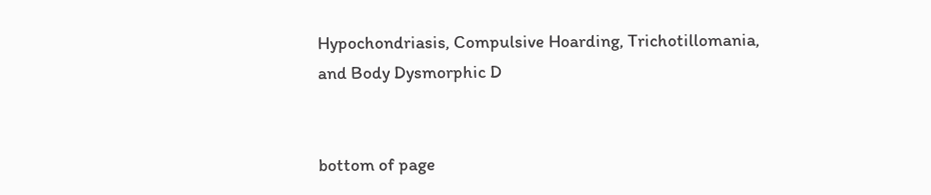Hypochondriasis, Compulsive Hoarding, Trichotillomania, and Body Dysmorphic D


bottom of page